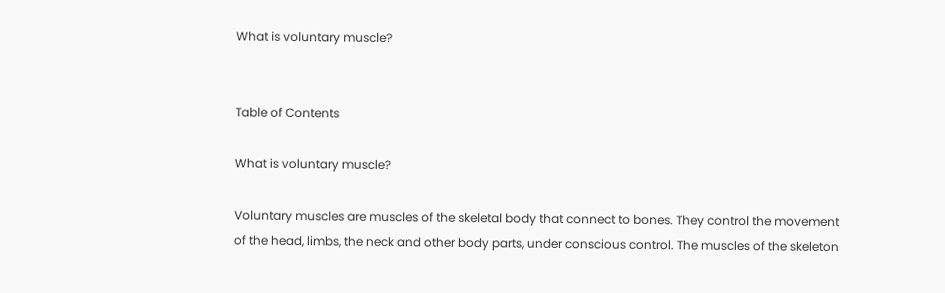What is voluntary muscle?


Table of Contents

What is voluntary muscle?

Voluntary muscles are muscles of the skeletal body that connect to bones. They control the movement of the head, limbs, the neck and other body parts, under conscious control. The muscles of the skeleton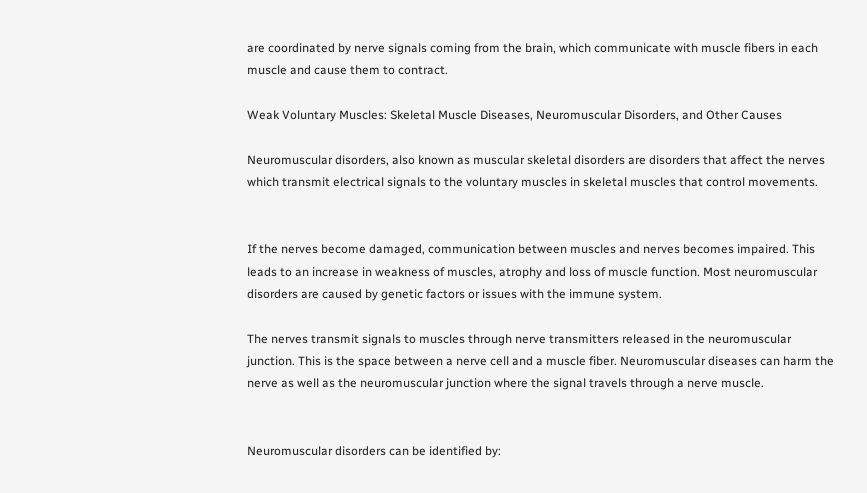are coordinated by nerve signals coming from the brain, which communicate with muscle fibers in each muscle and cause them to contract.

Weak Voluntary Muscles: Skeletal Muscle Diseases, Neuromuscular Disorders, and Other Causes

Neuromuscular disorders, also known as muscular skeletal disorders are disorders that affect the nerves which transmit electrical signals to the voluntary muscles in skeletal muscles that control movements.


If the nerves become damaged, communication between muscles and nerves becomes impaired. This leads to an increase in weakness of muscles, atrophy and loss of muscle function. Most neuromuscular disorders are caused by genetic factors or issues with the immune system.

The nerves transmit signals to muscles through nerve transmitters released in the neuromuscular junction. This is the space between a nerve cell and a muscle fiber. Neuromuscular diseases can harm the nerve as well as the neuromuscular junction where the signal travels through a nerve muscle.


Neuromuscular disorders can be identified by: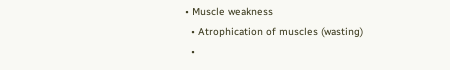• Muscle weakness
  • Atrophication of muscles (wasting)
  •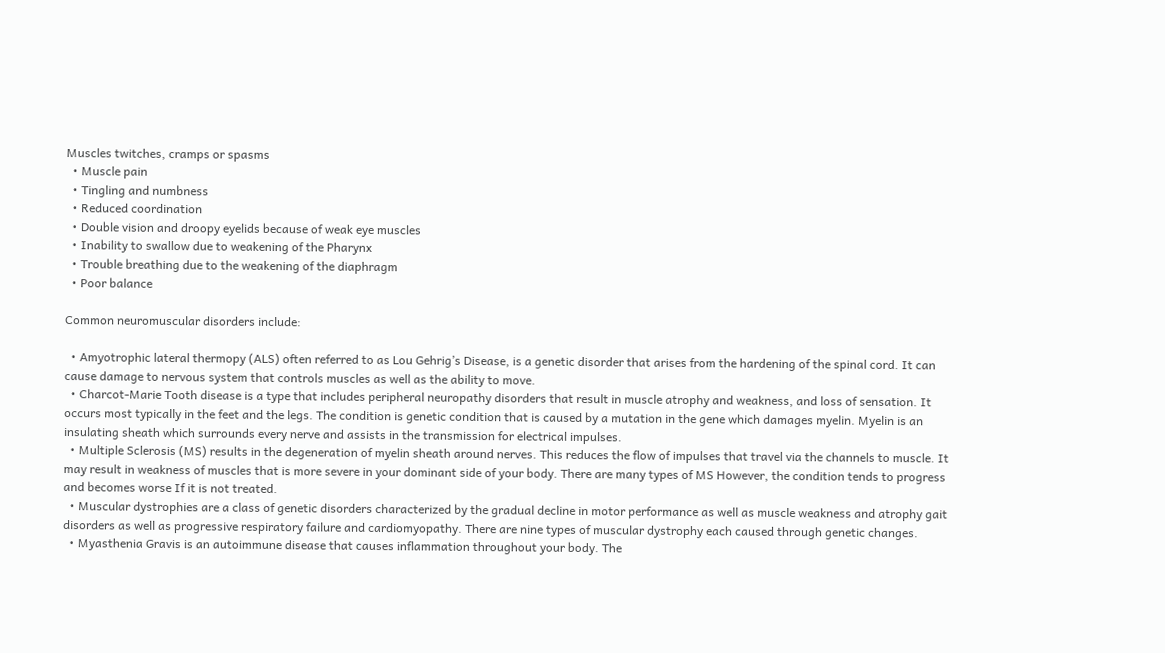Muscles twitches, cramps or spasms
  • Muscle pain
  • Tingling and numbness
  • Reduced coordination
  • Double vision and droopy eyelids because of weak eye muscles
  • Inability to swallow due to weakening of the Pharynx
  • Trouble breathing due to the weakening of the diaphragm
  • Poor balance

Common neuromuscular disorders include:

  • Amyotrophic lateral thermopy (ALS) often referred to as Lou Gehrig’s Disease, is a genetic disorder that arises from the hardening of the spinal cord. It can cause damage to nervous system that controls muscles as well as the ability to move.
  • Charcot-Marie Tooth disease is a type that includes peripheral neuropathy disorders that result in muscle atrophy and weakness, and loss of sensation. It occurs most typically in the feet and the legs. The condition is genetic condition that is caused by a mutation in the gene which damages myelin. Myelin is an insulating sheath which surrounds every nerve and assists in the transmission for electrical impulses.
  • Multiple Sclerosis (MS) results in the degeneration of myelin sheath around nerves. This reduces the flow of impulses that travel via the channels to muscle. It may result in weakness of muscles that is more severe in your dominant side of your body. There are many types of MS However, the condition tends to progress and becomes worse If it is not treated.
  • Muscular dystrophies are a class of genetic disorders characterized by the gradual decline in motor performance as well as muscle weakness and atrophy gait disorders as well as progressive respiratory failure and cardiomyopathy. There are nine types of muscular dystrophy each caused through genetic changes.
  • Myasthenia Gravis is an autoimmune disease that causes inflammation throughout your body. The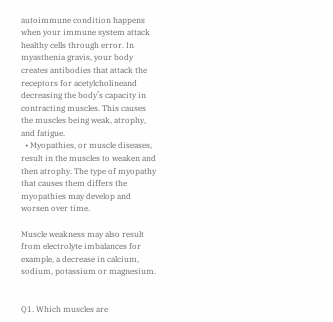autoimmune condition happens when your immune system attack healthy cells through error. In myasthenia gravis, your body creates antibodies that attack the receptors for acetylcholineand decreasing the body’s capacity in contracting muscles. This causes the muscles being weak, atrophy, and fatigue.
  • Myopathies, or muscle diseases, result in the muscles to weaken and then atrophy. The type of myopathy that causes them differs the myopathies may develop and worsen over time.

Muscle weakness may also result from electrolyte imbalances for example, a decrease in calcium, sodium, potassium or magnesium.


Q1. Which muscles are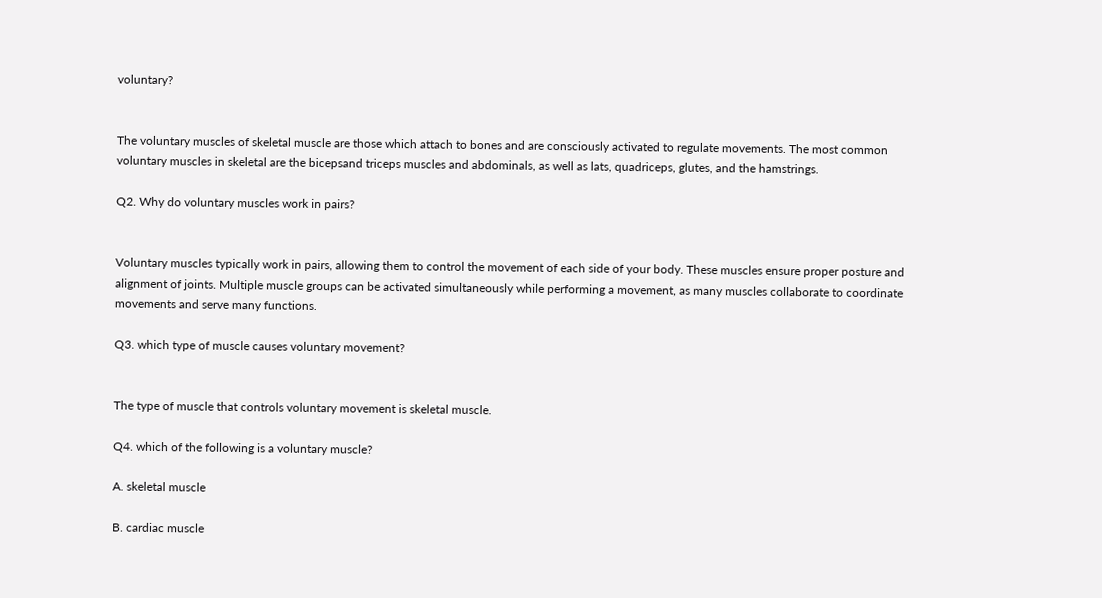voluntary?


The voluntary muscles of skeletal muscle are those which attach to bones and are consciously activated to regulate movements. The most common voluntary muscles in skeletal are the bicepsand triceps muscles and abdominals, as well as lats, quadriceps, glutes, and the hamstrings.

Q2. Why do voluntary muscles work in pairs?


Voluntary muscles typically work in pairs, allowing them to control the movement of each side of your body. These muscles ensure proper posture and alignment of joints. Multiple muscle groups can be activated simultaneously while performing a movement, as many muscles collaborate to coordinate movements and serve many functions.

Q3. which type of muscle causes voluntary movement?


The type of muscle that controls voluntary movement is skeletal muscle.

Q4. which of the following is a voluntary muscle?

A. skeletal muscle

B. cardiac muscle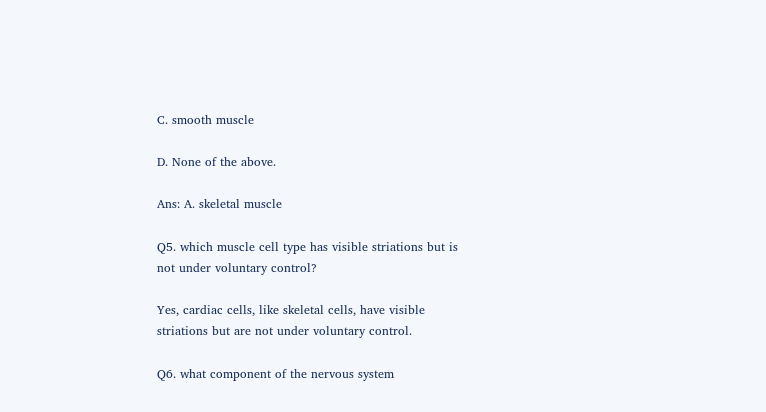C. smooth muscle

D. None of the above.

Ans: A. skeletal muscle

Q5. which muscle cell type has visible striations but is not under voluntary control?

Yes, cardiac cells, like skeletal cells, have visible striations but are not under voluntary control.

Q6. what component of the nervous system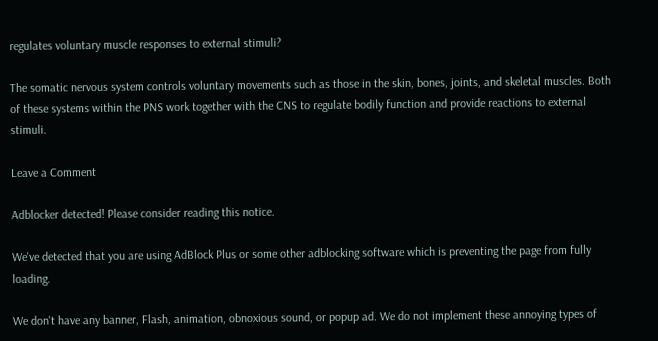regulates voluntary muscle responses to external stimuli?

The somatic nervous system controls voluntary movements such as those in the skin, bones, joints, and skeletal muscles. Both of these systems within the PNS work together with the CNS to regulate bodily function and provide reactions to external stimuli.

Leave a Comment

Adblocker detected! Please consider reading this notice.

We've detected that you are using AdBlock Plus or some other adblocking software which is preventing the page from fully loading.

We don't have any banner, Flash, animation, obnoxious sound, or popup ad. We do not implement these annoying types of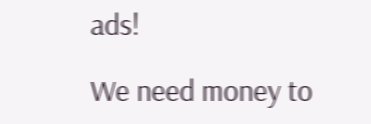ads!

We need money to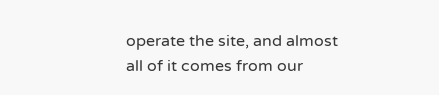operate the site, and almost all of it comes from our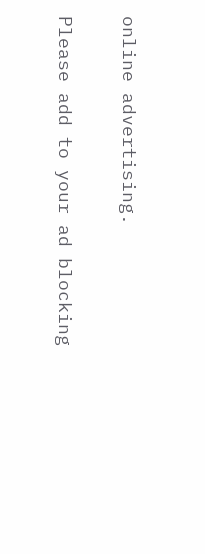online advertising.

Please add to your ad blocking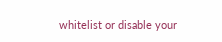whitelist or disable your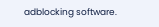adblocking software.